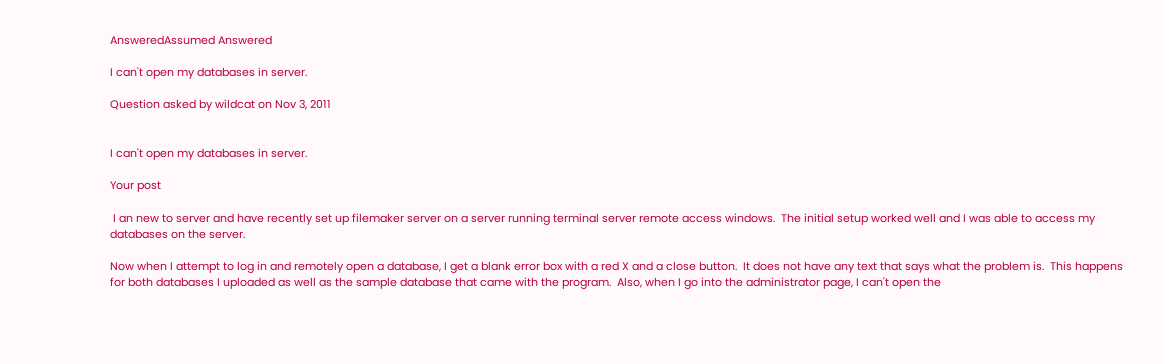AnsweredAssumed Answered

I can't open my databases in server.

Question asked by wildcat on Nov 3, 2011


I can't open my databases in server.

Your post

 I an new to server and have recently set up filemaker server on a server running terminal server remote access windows.  The initial setup worked well and I was able to access my databases on the server.

Now when I attempt to log in and remotely open a database, I get a blank error box with a red X and a close button.  It does not have any text that says what the problem is.  This happens for both databases I uploaded as well as the sample database that came with the program.  Also, when I go into the administrator page, I can't open the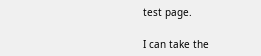test page.

I can take the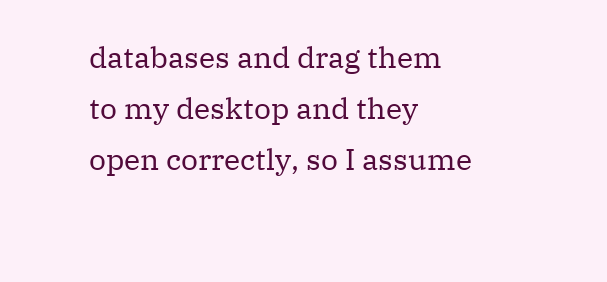databases and drag them to my desktop and they open correctly, so I assume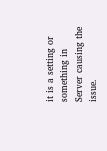it is a setting or something in Server causing the issue.